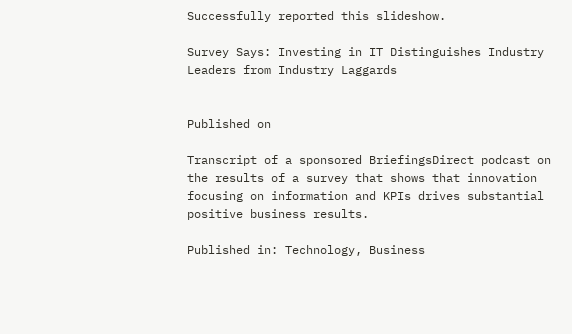Successfully reported this slideshow.

Survey Says: Investing in IT Distinguishes Industry Leaders from Industry Laggards


Published on

Transcript of a sponsored BriefingsDirect podcast on the results of a survey that shows that innovation focusing on information and KPIs drives substantial positive business results.

Published in: Technology, Business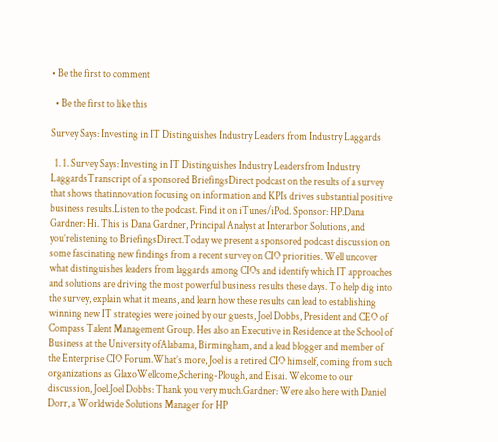• Be the first to comment

  • Be the first to like this

Survey Says: Investing in IT Distinguishes Industry Leaders from Industry Laggards

  1. 1. Survey Says: Investing in IT Distinguishes Industry Leadersfrom Industry LaggardsTranscript of a sponsored BriefingsDirect podcast on the results of a survey that shows thatinnovation focusing on information and KPIs drives substantial positive business results.Listen to the podcast. Find it on iTunes/iPod. Sponsor: HP.Dana Gardner: Hi. This is Dana Gardner, Principal Analyst at Interarbor Solutions, and you’relistening to BriefingsDirect.Today we present a sponsored podcast discussion on some fascinating new findings from a recent survey on CIO priorities. Well uncover what distinguishes leaders from laggards among CIOs and identify which IT approaches and solutions are driving the most powerful business results these days. To help dig into the survey, explain what it means, and learn how these results can lead to establishing winning new IT strategies were joined by our guests, Joel Dobbs, President and CEO of Compass Talent Management Group. Hes also an Executive in Residence at the School of Business at the University ofAlabama, Birmingham, and a lead blogger and member of the Enterprise CIO Forum.What’s more, Joel is a retired CIO himself, coming from such organizations as GlaxoWellcome,Schering-Plough, and Eisai. Welcome to our discussion, Joel.Joel Dobbs: Thank you very much.Gardner: Were also here with Daniel Dorr, a Worldwide Solutions Manager for HP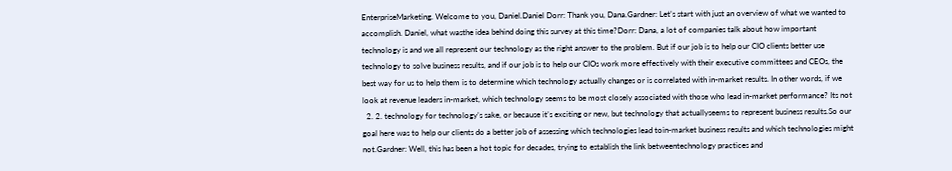EnterpriseMarketing. Welcome to you, Daniel.Daniel Dorr: Thank you, Dana.Gardner: Let’s start with just an overview of what we wanted to accomplish. Daniel, what wasthe idea behind doing this survey at this time?Dorr: Dana, a lot of companies talk about how important technology is and we all represent our technology as the right answer to the problem. But if our job is to help our CIO clients better use technology to solve business results, and if our job is to help our CIOs work more effectively with their executive committees and CEOs, the best way for us to help them is to determine which technology actually changes or is correlated with in-market results. In other words, if we look at revenue leaders in-market, which technology seems to be most closely associated with those who lead in-market performance? Its not
  2. 2. technology for technology’s sake, or because it’s exciting or new, but technology that actuallyseems to represent business results.So our goal here was to help our clients do a better job of assessing which technologies lead toin-market business results and which technologies might not.Gardner: Well, this has been a hot topic for decades, trying to establish the link betweentechnology practices and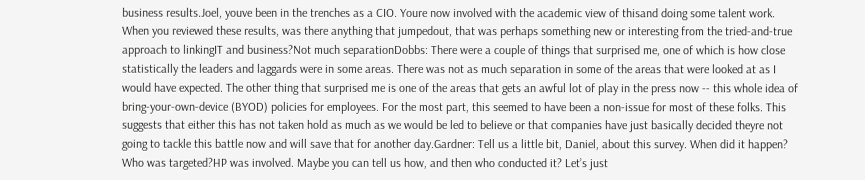business results.Joel, youve been in the trenches as a CIO. Youre now involved with the academic view of thisand doing some talent work. When you reviewed these results, was there anything that jumpedout, that was perhaps something new or interesting from the tried-and-true approach to linkingIT and business?Not much separationDobbs: There were a couple of things that surprised me, one of which is how close statistically the leaders and laggards were in some areas. There was not as much separation in some of the areas that were looked at as I would have expected. The other thing that surprised me is one of the areas that gets an awful lot of play in the press now -- this whole idea of bring-your-own-device (BYOD) policies for employees. For the most part, this seemed to have been a non-issue for most of these folks. This suggests that either this has not taken hold as much as we would be led to believe or that companies have just basically decided theyre not going to tackle this battle now and will save that for another day.Gardner: Tell us a little bit, Daniel, about this survey. When did it happen? Who was targeted?HP was involved. Maybe you can tell us how, and then who conducted it? Let’s just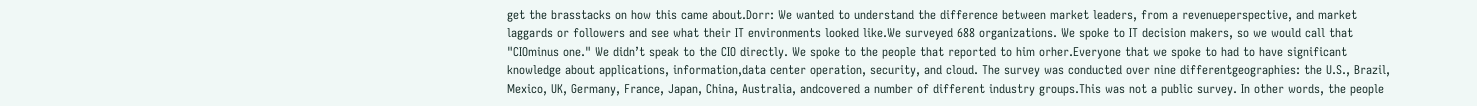get the brasstacks on how this came about.Dorr: We wanted to understand the difference between market leaders, from a revenueperspective, and market laggards or followers and see what their IT environments looked like.We surveyed 688 organizations. We spoke to IT decision makers, so we would call that "CIOminus one." We didn’t speak to the CIO directly. We spoke to the people that reported to him orher.Everyone that we spoke to had to have significant knowledge about applications, information,data center operation, security, and cloud. The survey was conducted over nine differentgeographies: the U.S., Brazil, Mexico, UK, Germany, France, Japan, China, Australia, andcovered a number of different industry groups.This was not a public survey. In other words, the people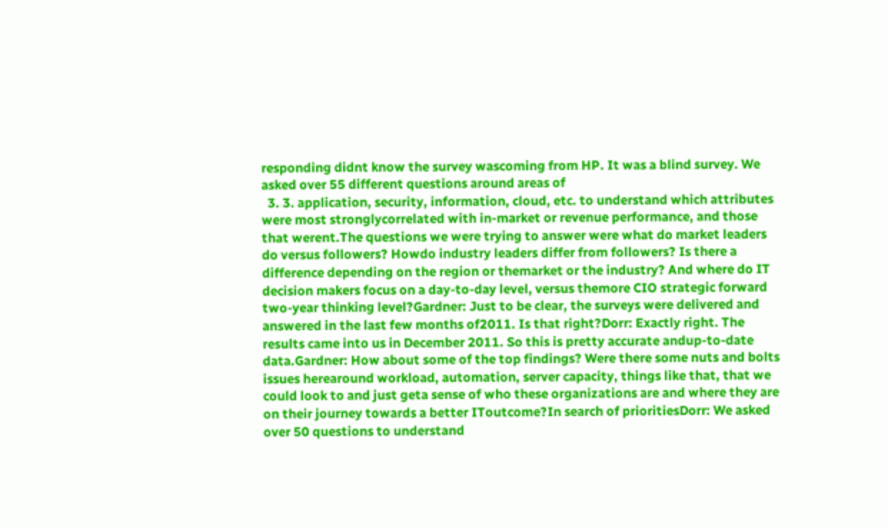responding didnt know the survey wascoming from HP. It was a blind survey. We asked over 55 different questions around areas of
  3. 3. application, security, information, cloud, etc. to understand which attributes were most stronglycorrelated with in-market or revenue performance, and those that werent.The questions we were trying to answer were what do market leaders do versus followers? Howdo industry leaders differ from followers? Is there a difference depending on the region or themarket or the industry? And where do IT decision makers focus on a day-to-day level, versus themore CIO strategic forward two-year thinking level?Gardner: Just to be clear, the surveys were delivered and answered in the last few months of2011. Is that right?Dorr: Exactly right. The results came into us in December 2011. So this is pretty accurate andup-to-date data.Gardner: How about some of the top findings? Were there some nuts and bolts issues herearound workload, automation, server capacity, things like that, that we could look to and just geta sense of who these organizations are and where they are on their journey towards a better IToutcome?In search of prioritiesDorr: We asked over 50 questions to understand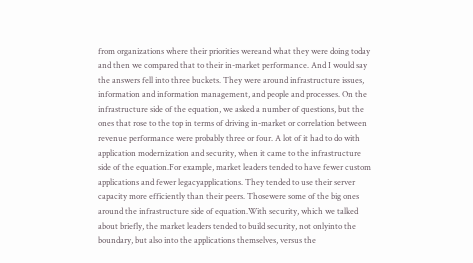from organizations where their priorities wereand what they were doing today and then we compared that to their in-market performance. And I would say the answers fell into three buckets. They were around infrastructure issues, information and information management, and people and processes. On the infrastructure side of the equation, we asked a number of questions, but the ones that rose to the top in terms of driving in-market or correlation between revenue performance were probably three or four. A lot of it had to do with application modernization and security, when it came to the infrastructure side of the equation.For example, market leaders tended to have fewer custom applications and fewer legacyapplications. They tended to use their server capacity more efficiently than their peers. Thosewere some of the big ones around the infrastructure side of equation.With security, which we talked about briefly, the market leaders tended to build security, not onlyinto the boundary, but also into the applications themselves, versus the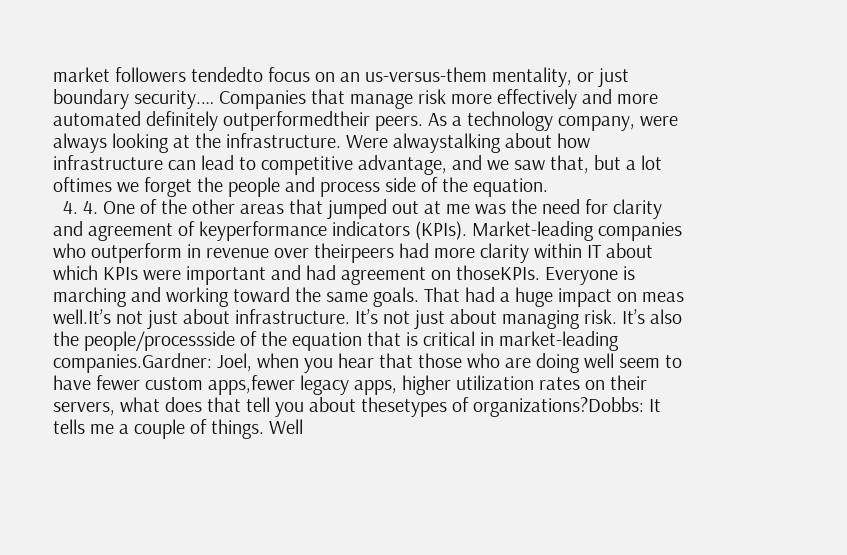market followers tendedto focus on an us-versus-them mentality, or just boundary security.… Companies that manage risk more effectively and more automated definitely outperformedtheir peers. As a technology company, were always looking at the infrastructure. Were alwaystalking about how infrastructure can lead to competitive advantage, and we saw that, but a lot oftimes we forget the people and process side of the equation.
  4. 4. One of the other areas that jumped out at me was the need for clarity and agreement of keyperformance indicators (KPIs). Market-leading companies who outperform in revenue over theirpeers had more clarity within IT about which KPIs were important and had agreement on thoseKPIs. Everyone is marching and working toward the same goals. That had a huge impact on meas well.It’s not just about infrastructure. It’s not just about managing risk. It’s also the people/processside of the equation that is critical in market-leading companies.Gardner: Joel, when you hear that those who are doing well seem to have fewer custom apps,fewer legacy apps, higher utilization rates on their servers, what does that tell you about thesetypes of organizations?Dobbs: It tells me a couple of things. Well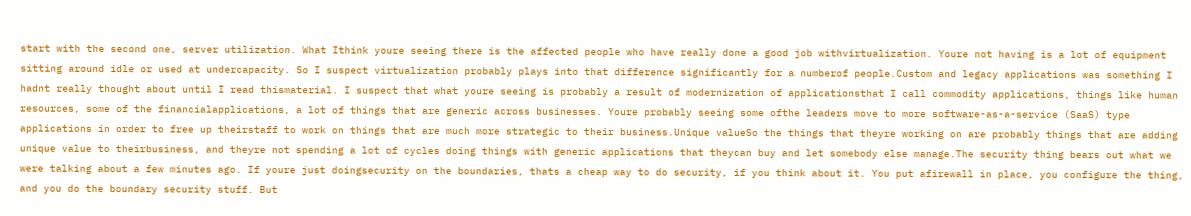start with the second one, server utilization. What Ithink youre seeing there is the affected people who have really done a good job withvirtualization. Youre not having is a lot of equipment sitting around idle or used at undercapacity. So I suspect virtualization probably plays into that difference significantly for a numberof people.Custom and legacy applications was something I hadnt really thought about until I read thismaterial. I suspect that what youre seeing is probably a result of modernization of applicationsthat I call commodity applications, things like human resources, some of the financialapplications, a lot of things that are generic across businesses. Youre probably seeing some ofthe leaders move to more software-as-a-service (SaaS) type applications in order to free up theirstaff to work on things that are much more strategic to their business.Unique valueSo the things that theyre working on are probably things that are adding unique value to theirbusiness, and theyre not spending a lot of cycles doing things with generic applications that theycan buy and let somebody else manage.The security thing bears out what we were talking about a few minutes ago. If youre just doingsecurity on the boundaries, thats a cheap way to do security, if you think about it. You put afirewall in place, you configure the thing, and you do the boundary security stuff. But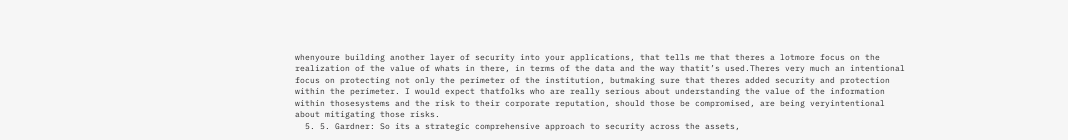whenyoure building another layer of security into your applications, that tells me that theres a lotmore focus on the realization of the value of whats in there, in terms of the data and the way thatit’s used.Theres very much an intentional focus on protecting not only the perimeter of the institution, butmaking sure that theres added security and protection within the perimeter. I would expect thatfolks who are really serious about understanding the value of the information within thosesystems and the risk to their corporate reputation, should those be compromised, are being veryintentional about mitigating those risks.
  5. 5. Gardner: So its a strategic comprehensive approach to security across the assets,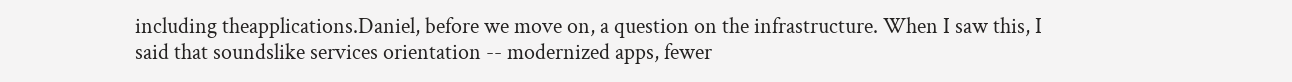including theapplications.Daniel, before we move on, a question on the infrastructure. When I saw this, I said that soundslike services orientation -- modernized apps, fewer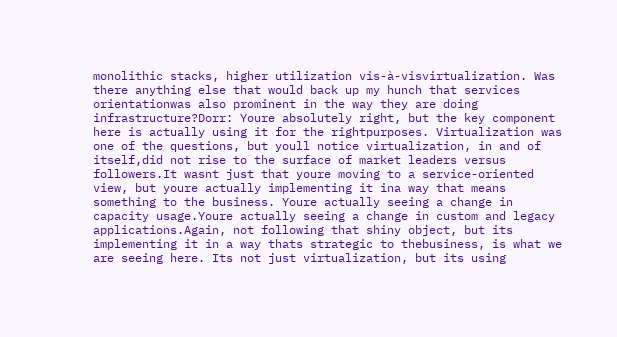monolithic stacks, higher utilization vis-à-visvirtualization. Was there anything else that would back up my hunch that services orientationwas also prominent in the way they are doing infrastructure?Dorr: Youre absolutely right, but the key component here is actually using it for the rightpurposes. Virtualization was one of the questions, but youll notice virtualization, in and of itself,did not rise to the surface of market leaders versus followers.It wasnt just that youre moving to a service-oriented view, but youre actually implementing it ina way that means something to the business. Youre actually seeing a change in capacity usage.Youre actually seeing a change in custom and legacy applications.Again, not following that shiny object, but its implementing it in a way thats strategic to thebusiness, is what we are seeing here. Its not just virtualization, but its using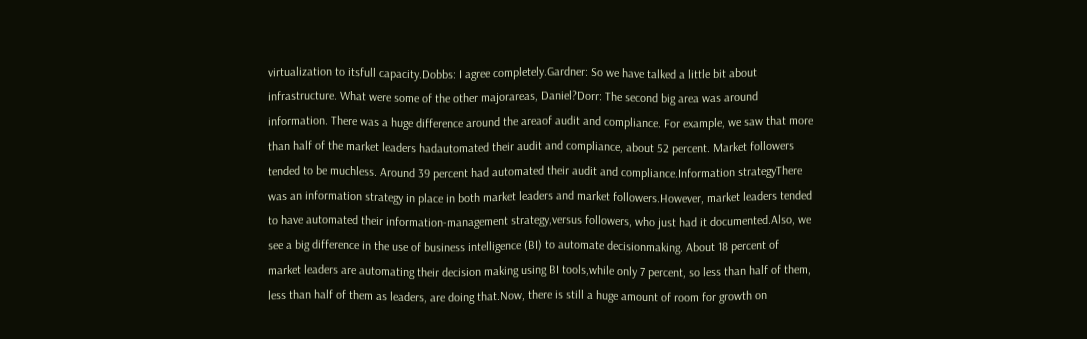virtualization to itsfull capacity.Dobbs: I agree completely.Gardner: So we have talked a little bit about infrastructure. What were some of the other majorareas, Daniel?Dorr: The second big area was around information. There was a huge difference around the areaof audit and compliance. For example, we saw that more than half of the market leaders hadautomated their audit and compliance, about 52 percent. Market followers tended to be muchless. Around 39 percent had automated their audit and compliance.Information strategyThere was an information strategy in place in both market leaders and market followers.However, market leaders tended to have automated their information-management strategy,versus followers, who just had it documented.Also, we see a big difference in the use of business intelligence (BI) to automate decisionmaking. About 18 percent of market leaders are automating their decision making using BI tools,while only 7 percent, so less than half of them, less than half of them as leaders, are doing that.Now, there is still a huge amount of room for growth on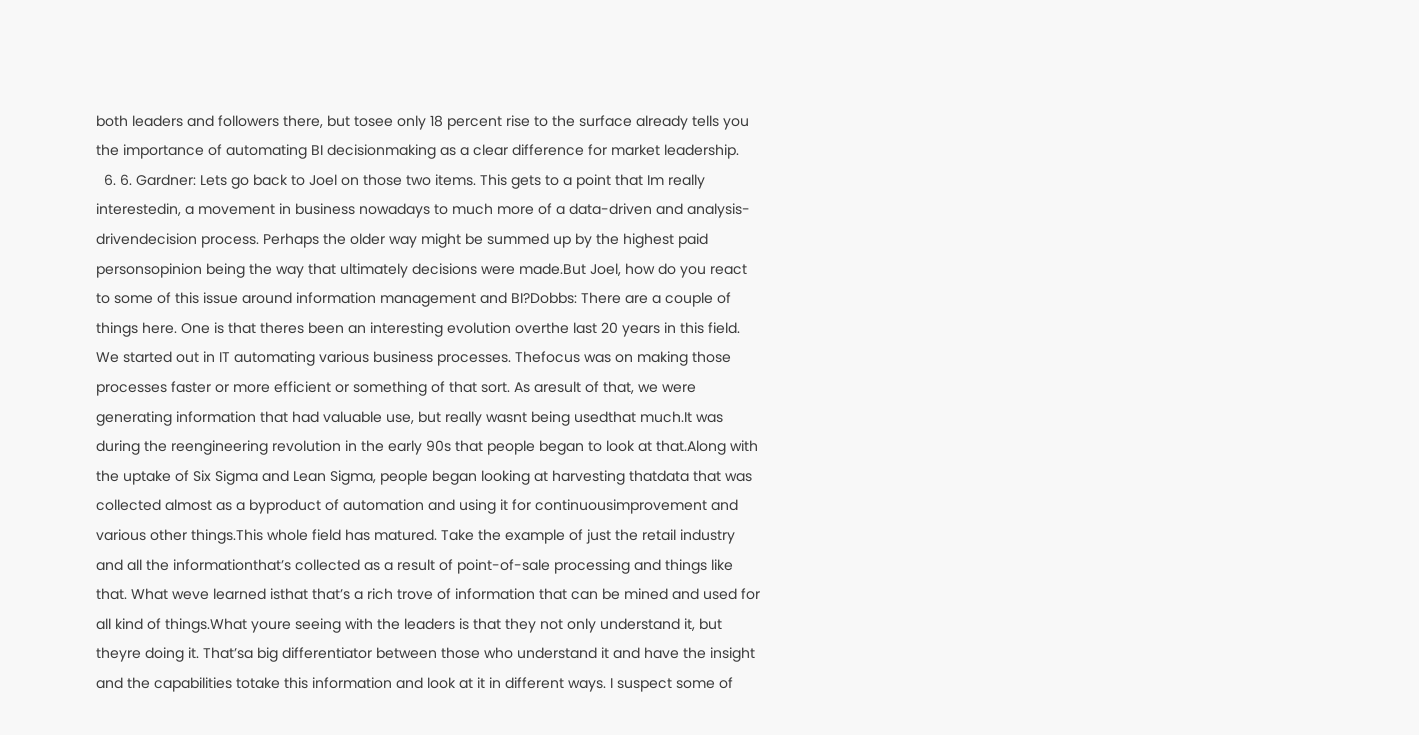both leaders and followers there, but tosee only 18 percent rise to the surface already tells you the importance of automating BI decisionmaking as a clear difference for market leadership.
  6. 6. Gardner: Lets go back to Joel on those two items. This gets to a point that Im really interestedin, a movement in business nowadays to much more of a data-driven and analysis-drivendecision process. Perhaps the older way might be summed up by the highest paid personsopinion being the way that ultimately decisions were made.But Joel, how do you react to some of this issue around information management and BI?Dobbs: There are a couple of things here. One is that theres been an interesting evolution overthe last 20 years in this field. We started out in IT automating various business processes. Thefocus was on making those processes faster or more efficient or something of that sort. As aresult of that, we were generating information that had valuable use, but really wasnt being usedthat much.It was during the reengineering revolution in the early 90s that people began to look at that.Along with the uptake of Six Sigma and Lean Sigma, people began looking at harvesting thatdata that was collected almost as a byproduct of automation and using it for continuousimprovement and various other things.This whole field has matured. Take the example of just the retail industry and all the informationthat’s collected as a result of point-of-sale processing and things like that. What weve learned isthat that’s a rich trove of information that can be mined and used for all kind of things.What youre seeing with the leaders is that they not only understand it, but theyre doing it. That’sa big differentiator between those who understand it and have the insight and the capabilities totake this information and look at it in different ways. I suspect some of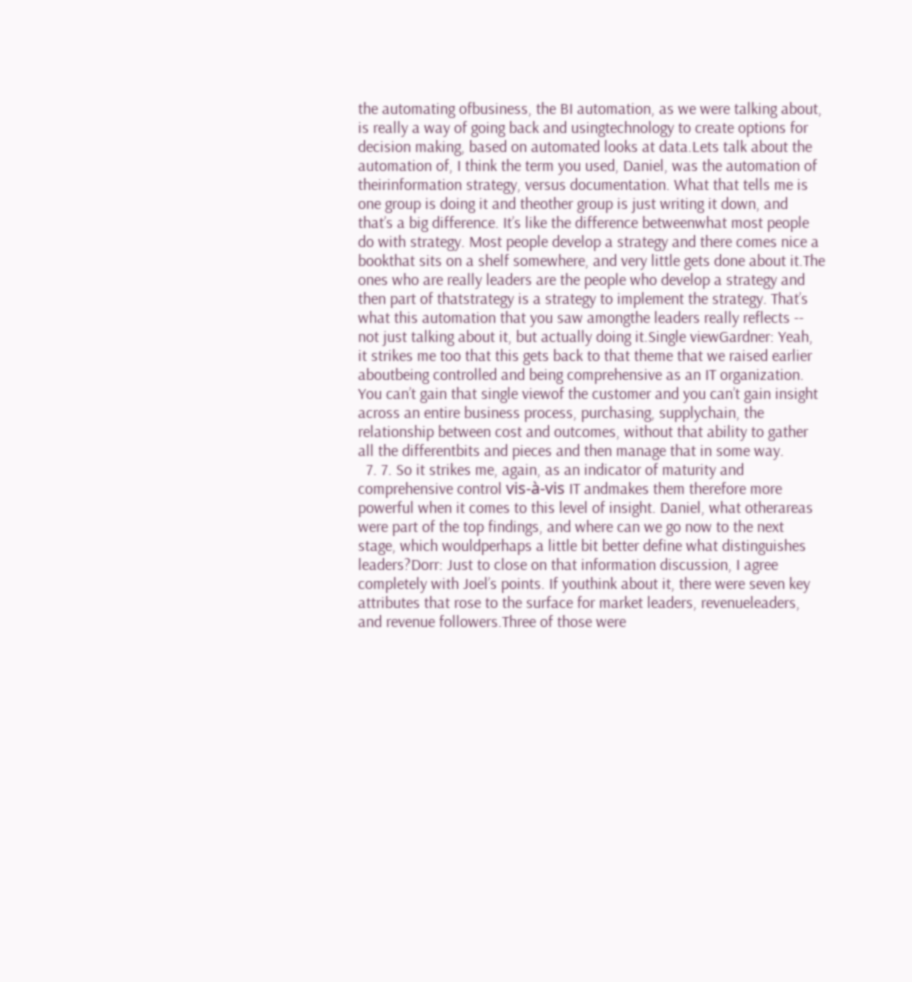the automating ofbusiness, the BI automation, as we were talking about, is really a way of going back and usingtechnology to create options for decision making, based on automated looks at data.Lets talk about the automation of, I think the term you used, Daniel, was the automation of theirinformation strategy, versus documentation. What that tells me is one group is doing it and theother group is just writing it down, and that’s a big difference. It’s like the difference betweenwhat most people do with strategy. Most people develop a strategy and there comes nice a bookthat sits on a shelf somewhere, and very little gets done about it.The ones who are really leaders are the people who develop a strategy and then part of thatstrategy is a strategy to implement the strategy. That’s what this automation that you saw amongthe leaders really reflects -- not just talking about it, but actually doing it.Single viewGardner: Yeah, it strikes me too that this gets back to that theme that we raised earlier aboutbeing controlled and being comprehensive as an IT organization. You can’t gain that single viewof the customer and you can’t gain insight across an entire business process, purchasing, supplychain, the relationship between cost and outcomes, without that ability to gather all the differentbits and pieces and then manage that in some way.
  7. 7. So it strikes me, again, as an indicator of maturity and comprehensive control vis-à-vis IT andmakes them therefore more powerful when it comes to this level of insight. Daniel, what otherareas were part of the top findings, and where can we go now to the next stage, which wouldperhaps a little bit better define what distinguishes leaders?Dorr: Just to close on that information discussion, I agree completely with Joel’s points. If youthink about it, there were seven key attributes that rose to the surface for market leaders, revenueleaders, and revenue followers.Three of those were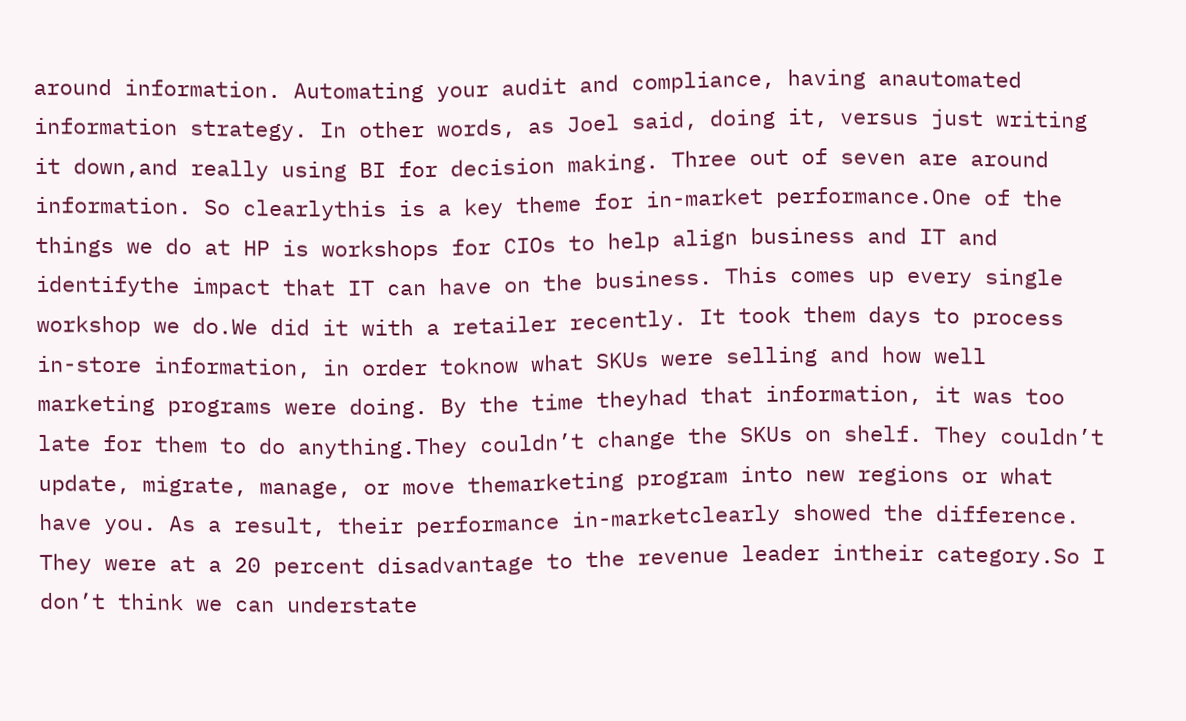around information. Automating your audit and compliance, having anautomated information strategy. In other words, as Joel said, doing it, versus just writing it down,and really using BI for decision making. Three out of seven are around information. So clearlythis is a key theme for in-market performance.One of the things we do at HP is workshops for CIOs to help align business and IT and identifythe impact that IT can have on the business. This comes up every single workshop we do.We did it with a retailer recently. It took them days to process in-store information, in order toknow what SKUs were selling and how well marketing programs were doing. By the time theyhad that information, it was too late for them to do anything.They couldn’t change the SKUs on shelf. They couldn’t update, migrate, manage, or move themarketing program into new regions or what have you. As a result, their performance in-marketclearly showed the difference. They were at a 20 percent disadvantage to the revenue leader intheir category.So I don’t think we can understate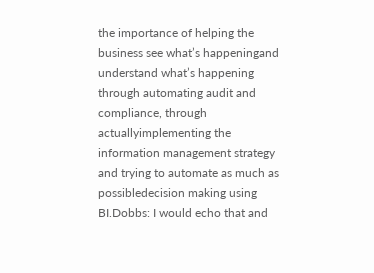the importance of helping the business see what’s happeningand understand what’s happening through automating audit and compliance, through actuallyimplementing the information management strategy and trying to automate as much as possibledecision making using BI.Dobbs: I would echo that and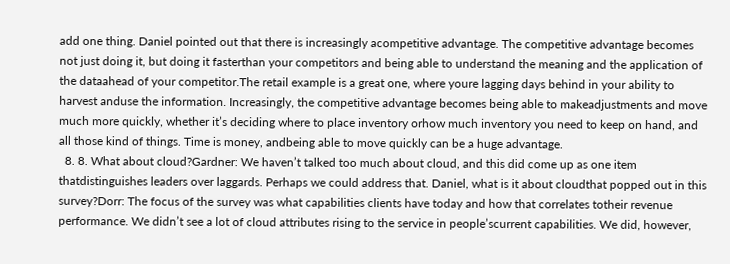add one thing. Daniel pointed out that there is increasingly acompetitive advantage. The competitive advantage becomes not just doing it, but doing it fasterthan your competitors and being able to understand the meaning and the application of the dataahead of your competitor.The retail example is a great one, where youre lagging days behind in your ability to harvest anduse the information. Increasingly, the competitive advantage becomes being able to makeadjustments and move much more quickly, whether it’s deciding where to place inventory orhow much inventory you need to keep on hand, and all those kind of things. Time is money, andbeing able to move quickly can be a huge advantage.
  8. 8. What about cloud?Gardner: We haven’t talked too much about cloud, and this did come up as one item thatdistinguishes leaders over laggards. Perhaps we could address that. Daniel, what is it about cloudthat popped out in this survey?Dorr: The focus of the survey was what capabilities clients have today and how that correlates totheir revenue performance. We didn’t see a lot of cloud attributes rising to the service in people’scurrent capabilities. We did, however,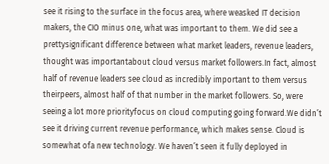see it rising to the surface in the focus area, where weasked IT decision makers, the CIO minus one, what was important to them. We did see a prettysignificant difference between what market leaders, revenue leaders, thought was importantabout cloud versus market followers.In fact, almost half of revenue leaders see cloud as incredibly important to them versus theirpeers, almost half of that number in the market followers. So, were seeing a lot more priorityfocus on cloud computing going forward.We didn’t see it driving current revenue performance, which makes sense. Cloud is somewhat ofa new technology. We haven’t seen it fully deployed in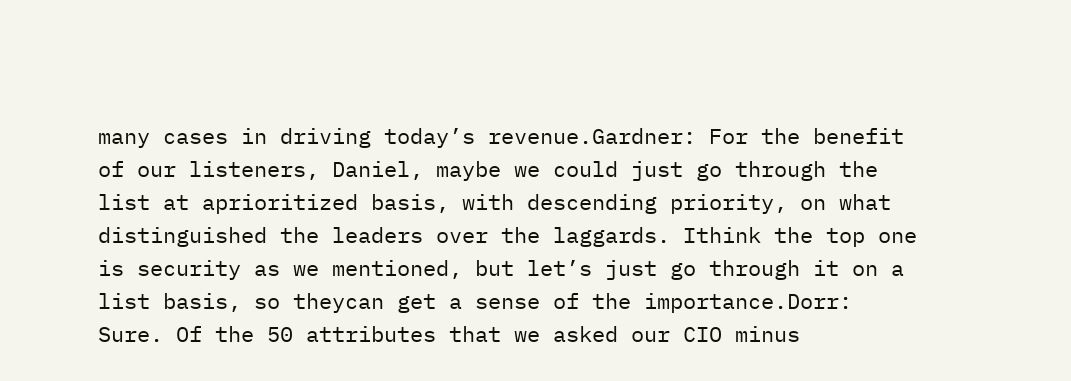many cases in driving today’s revenue.Gardner: For the benefit of our listeners, Daniel, maybe we could just go through the list at aprioritized basis, with descending priority, on what distinguished the leaders over the laggards. Ithink the top one is security as we mentioned, but let’s just go through it on a list basis, so theycan get a sense of the importance.Dorr: Sure. Of the 50 attributes that we asked our CIO minus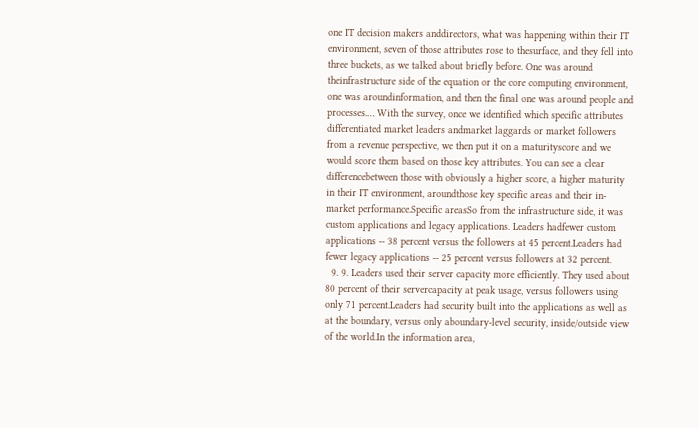one IT decision makers anddirectors, what was happening within their IT environment, seven of those attributes rose to thesurface, and they fell into three buckets, as we talked about briefly before. One was around theinfrastructure side of the equation or the core computing environment, one was aroundinformation, and then the final one was around people and processes.… With the survey, once we identified which specific attributes differentiated market leaders andmarket laggards or market followers from a revenue perspective, we then put it on a maturityscore and we would score them based on those key attributes. You can see a clear differencebetween those with obviously a higher score, a higher maturity in their IT environment, aroundthose key specific areas and their in-market performance.Specific areasSo from the infrastructure side, it was custom applications and legacy applications. Leaders hadfewer custom applications -- 38 percent versus the followers at 45 percent.Leaders had fewer legacy applications -- 25 percent versus followers at 32 percent.
  9. 9. Leaders used their server capacity more efficiently. They used about 80 percent of their servercapacity at peak usage, versus followers using only 71 percent.Leaders had security built into the applications as well as at the boundary, versus only aboundary-level security, inside/outside view of the world.In the information area,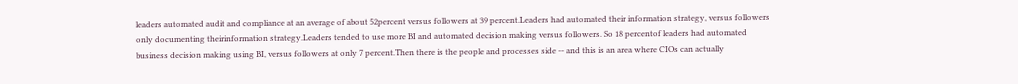leaders automated audit and compliance at an average of about 52percent versus followers at 39 percent.Leaders had automated their information strategy, versus followers only documenting theirinformation strategy.Leaders tended to use more BI and automated decision making versus followers. So 18 percentof leaders had automated business decision making using BI, versus followers at only 7 percent.Then there is the people and processes side -- and this is an area where CIOs can actually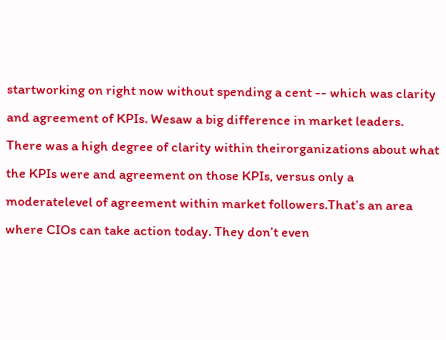startworking on right now without spending a cent -- which was clarity and agreement of KPIs. Wesaw a big difference in market leaders. There was a high degree of clarity within theirorganizations about what the KPIs were and agreement on those KPIs, versus only a moderatelevel of agreement within market followers.That’s an area where CIOs can take action today. They don’t even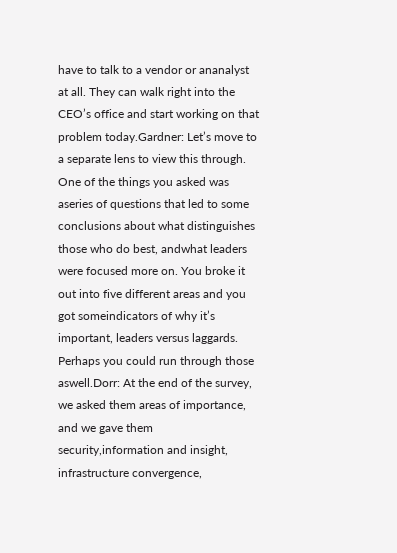have to talk to a vendor or ananalyst at all. They can walk right into the CEO’s office and start working on that problem today.Gardner: Let’s move to a separate lens to view this through. One of the things you asked was aseries of questions that led to some conclusions about what distinguishes those who do best, andwhat leaders were focused more on. You broke it out into five different areas and you got someindicators of why it’s important, leaders versus laggards. Perhaps you could run through those aswell.Dorr: At the end of the survey, we asked them areas of importance, and we gave them security,information and insight, infrastructure convergence,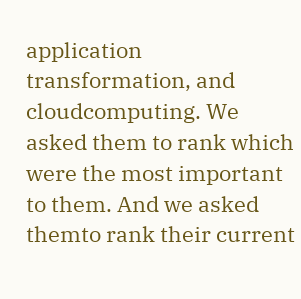application transformation, and cloudcomputing. We asked them to rank which were the most important to them. And we asked themto rank their current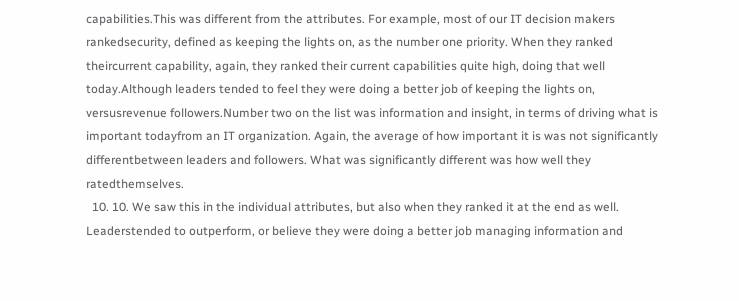capabilities.This was different from the attributes. For example, most of our IT decision makers rankedsecurity, defined as keeping the lights on, as the number one priority. When they ranked theircurrent capability, again, they ranked their current capabilities quite high, doing that well today.Although leaders tended to feel they were doing a better job of keeping the lights on, versusrevenue followers.Number two on the list was information and insight, in terms of driving what is important todayfrom an IT organization. Again, the average of how important it is was not significantly differentbetween leaders and followers. What was significantly different was how well they ratedthemselves.
  10. 10. We saw this in the individual attributes, but also when they ranked it at the end as well. Leaderstended to outperform, or believe they were doing a better job managing information and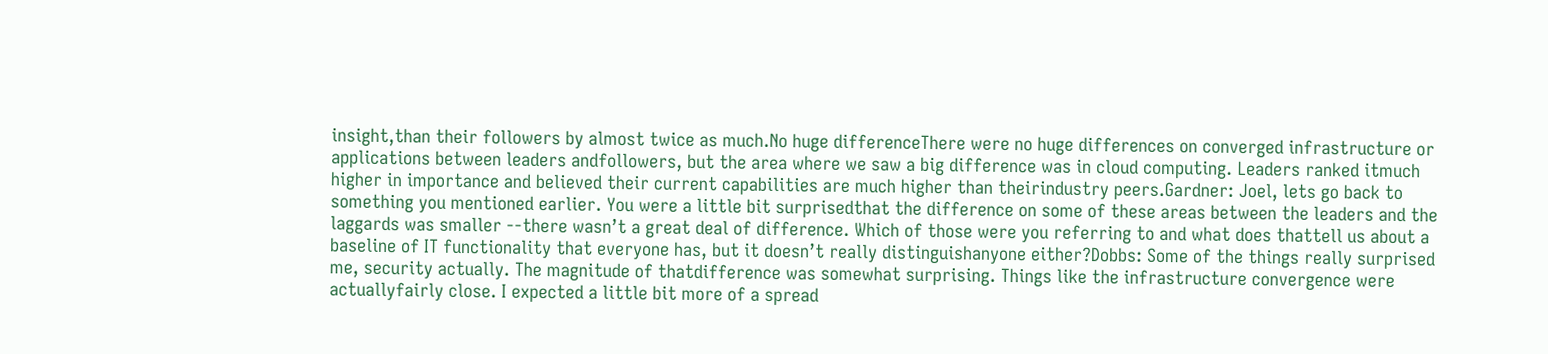insight,than their followers by almost twice as much.No huge differenceThere were no huge differences on converged infrastructure or applications between leaders andfollowers, but the area where we saw a big difference was in cloud computing. Leaders ranked itmuch higher in importance and believed their current capabilities are much higher than theirindustry peers.Gardner: Joel, lets go back to something you mentioned earlier. You were a little bit surprisedthat the difference on some of these areas between the leaders and the laggards was smaller --there wasn’t a great deal of difference. Which of those were you referring to and what does thattell us about a baseline of IT functionality that everyone has, but it doesn’t really distinguishanyone either?Dobbs: Some of the things really surprised me, security actually. The magnitude of thatdifference was somewhat surprising. Things like the infrastructure convergence were actuallyfairly close. I expected a little bit more of a spread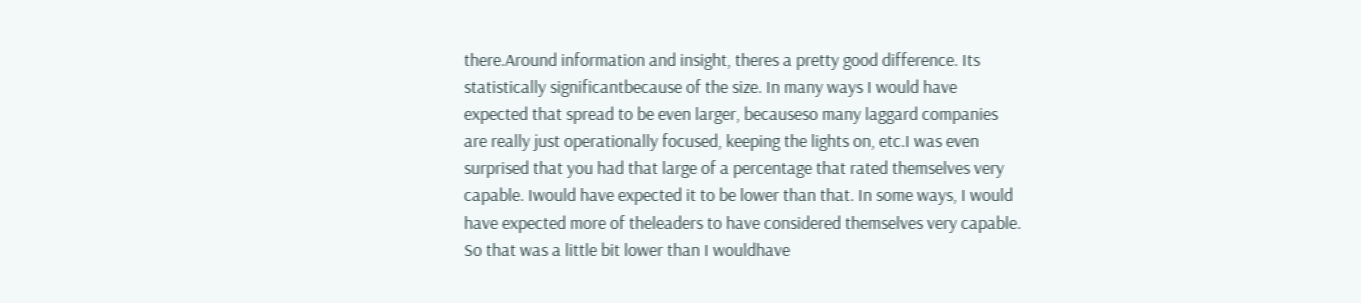there.Around information and insight, theres a pretty good difference. Its statistically significantbecause of the size. In many ways I would have expected that spread to be even larger, becauseso many laggard companies are really just operationally focused, keeping the lights on, etc.I was even surprised that you had that large of a percentage that rated themselves very capable. Iwould have expected it to be lower than that. In some ways, I would have expected more of theleaders to have considered themselves very capable. So that was a little bit lower than I wouldhave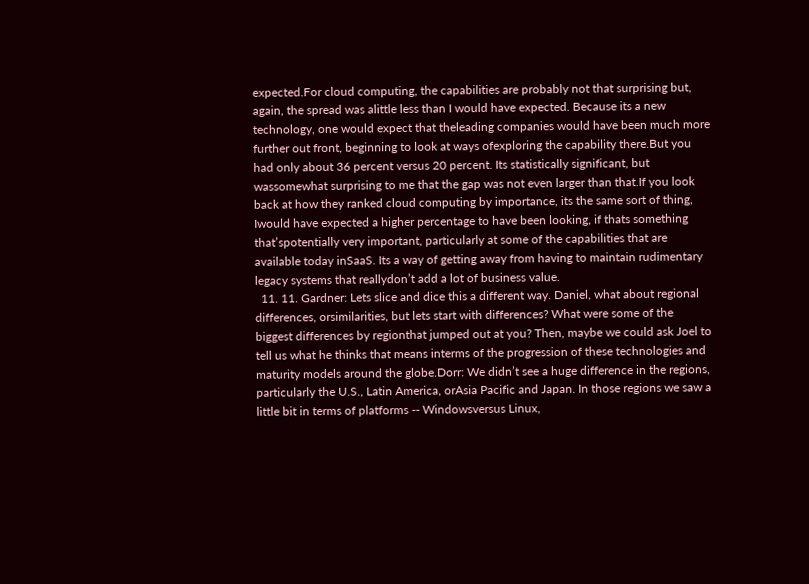expected.For cloud computing, the capabilities are probably not that surprising but, again, the spread was alittle less than I would have expected. Because its a new technology, one would expect that theleading companies would have been much more further out front, beginning to look at ways ofexploring the capability there.But you had only about 36 percent versus 20 percent. Its statistically significant, but wassomewhat surprising to me that the gap was not even larger than that.If you look back at how they ranked cloud computing by importance, its the same sort of thing, Iwould have expected a higher percentage to have been looking, if thats something that’spotentially very important, particularly at some of the capabilities that are available today inSaaS. Its a way of getting away from having to maintain rudimentary legacy systems that reallydon’t add a lot of business value.
  11. 11. Gardner: Lets slice and dice this a different way. Daniel, what about regional differences, orsimilarities, but lets start with differences? What were some of the biggest differences by regionthat jumped out at you? Then, maybe we could ask Joel to tell us what he thinks that means interms of the progression of these technologies and maturity models around the globe.Dorr: We didn’t see a huge difference in the regions, particularly the U.S., Latin America, orAsia Pacific and Japan. In those regions we saw a little bit in terms of platforms -- Windowsversus Linux,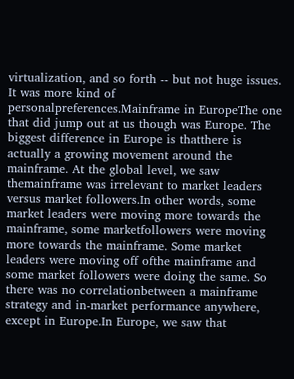virtualization, and so forth -- but not huge issues. It was more kind of personalpreferences.Mainframe in EuropeThe one that did jump out at us though was Europe. The biggest difference in Europe is thatthere is actually a growing movement around the mainframe. At the global level, we saw themainframe was irrelevant to market leaders versus market followers.In other words, some market leaders were moving more towards the mainframe, some marketfollowers were moving more towards the mainframe. Some market leaders were moving off ofthe mainframe and some market followers were doing the same. So there was no correlationbetween a mainframe strategy and in-market performance anywhere, except in Europe.In Europe, we saw that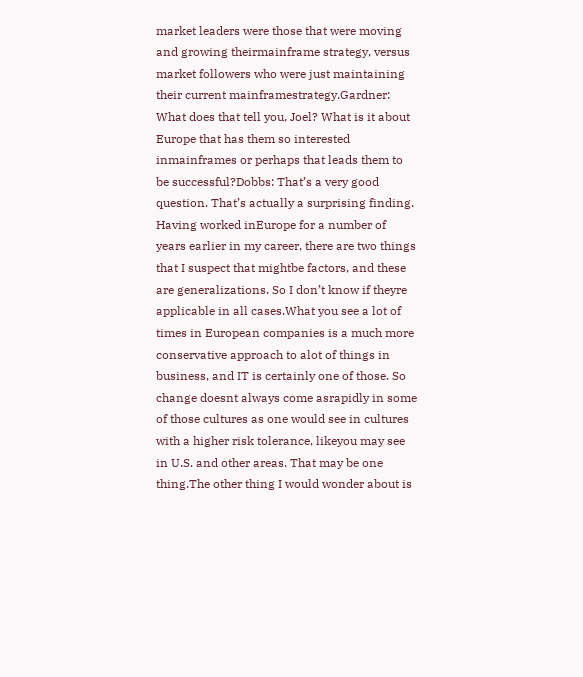market leaders were those that were moving and growing theirmainframe strategy, versus market followers who were just maintaining their current mainframestrategy.Gardner: What does that tell you, Joel? What is it about Europe that has them so interested inmainframes or perhaps that leads them to be successful?Dobbs: That’s a very good question. That’s actually a surprising finding. Having worked inEurope for a number of years earlier in my career, there are two things that I suspect that mightbe factors, and these are generalizations. So I don’t know if theyre applicable in all cases.What you see a lot of times in European companies is a much more conservative approach to alot of things in business, and IT is certainly one of those. So change doesnt always come asrapidly in some of those cultures as one would see in cultures with a higher risk tolerance, likeyou may see in U.S. and other areas. That may be one thing.The other thing I would wonder about is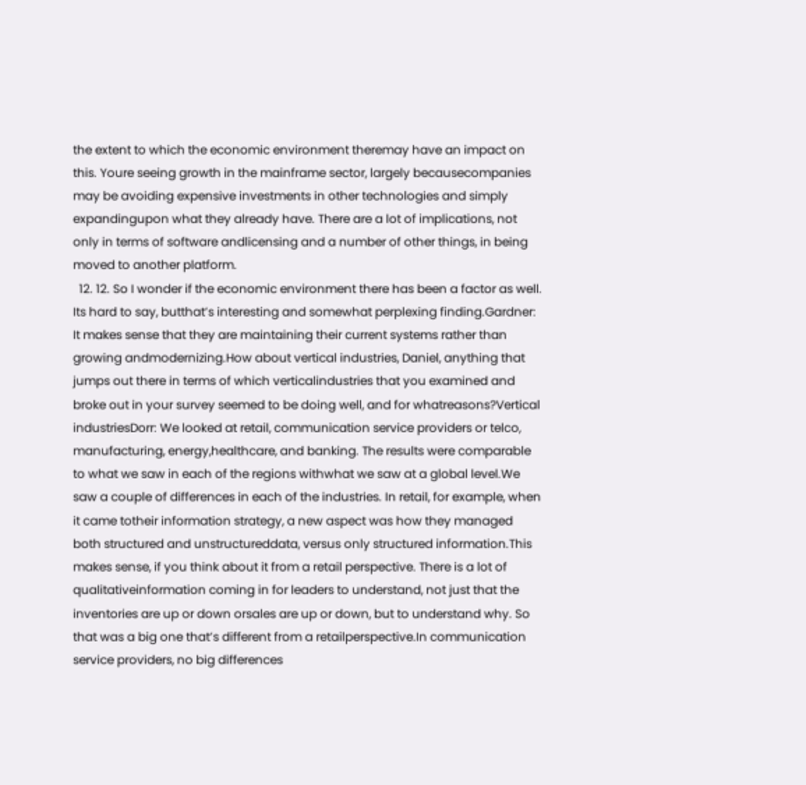the extent to which the economic environment theremay have an impact on this. Youre seeing growth in the mainframe sector, largely becausecompanies may be avoiding expensive investments in other technologies and simply expandingupon what they already have. There are a lot of implications, not only in terms of software andlicensing and a number of other things, in being moved to another platform.
  12. 12. So I wonder if the economic environment there has been a factor as well. Its hard to say, butthat’s interesting and somewhat perplexing finding.Gardner: It makes sense that they are maintaining their current systems rather than growing andmodernizing.How about vertical industries, Daniel, anything that jumps out there in terms of which verticalindustries that you examined and broke out in your survey seemed to be doing well, and for whatreasons?Vertical industriesDorr: We looked at retail, communication service providers or telco, manufacturing, energy,healthcare, and banking. The results were comparable to what we saw in each of the regions withwhat we saw at a global level.We saw a couple of differences in each of the industries. In retail, for example, when it came totheir information strategy, a new aspect was how they managed both structured and unstructureddata, versus only structured information.This makes sense, if you think about it from a retail perspective. There is a lot of qualitativeinformation coming in for leaders to understand, not just that the inventories are up or down orsales are up or down, but to understand why. So that was a big one that’s different from a retailperspective.In communication service providers, no big differences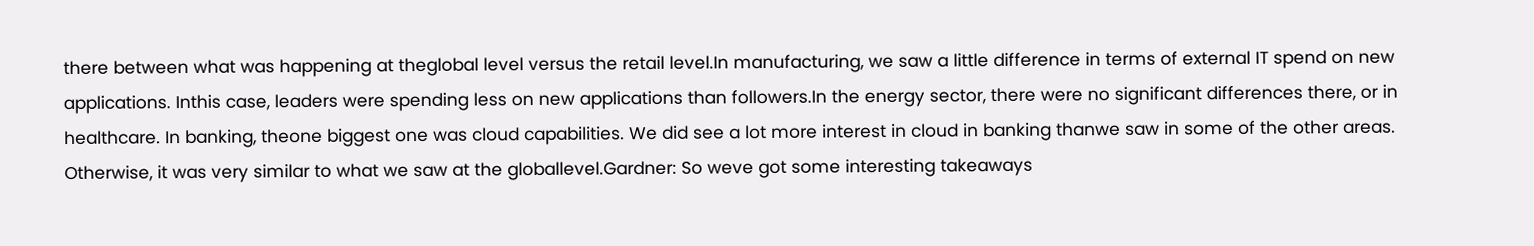there between what was happening at theglobal level versus the retail level.In manufacturing, we saw a little difference in terms of external IT spend on new applications. Inthis case, leaders were spending less on new applications than followers.In the energy sector, there were no significant differences there, or in healthcare. In banking, theone biggest one was cloud capabilities. We did see a lot more interest in cloud in banking thanwe saw in some of the other areas. Otherwise, it was very similar to what we saw at the globallevel.Gardner: So weve got some interesting takeaways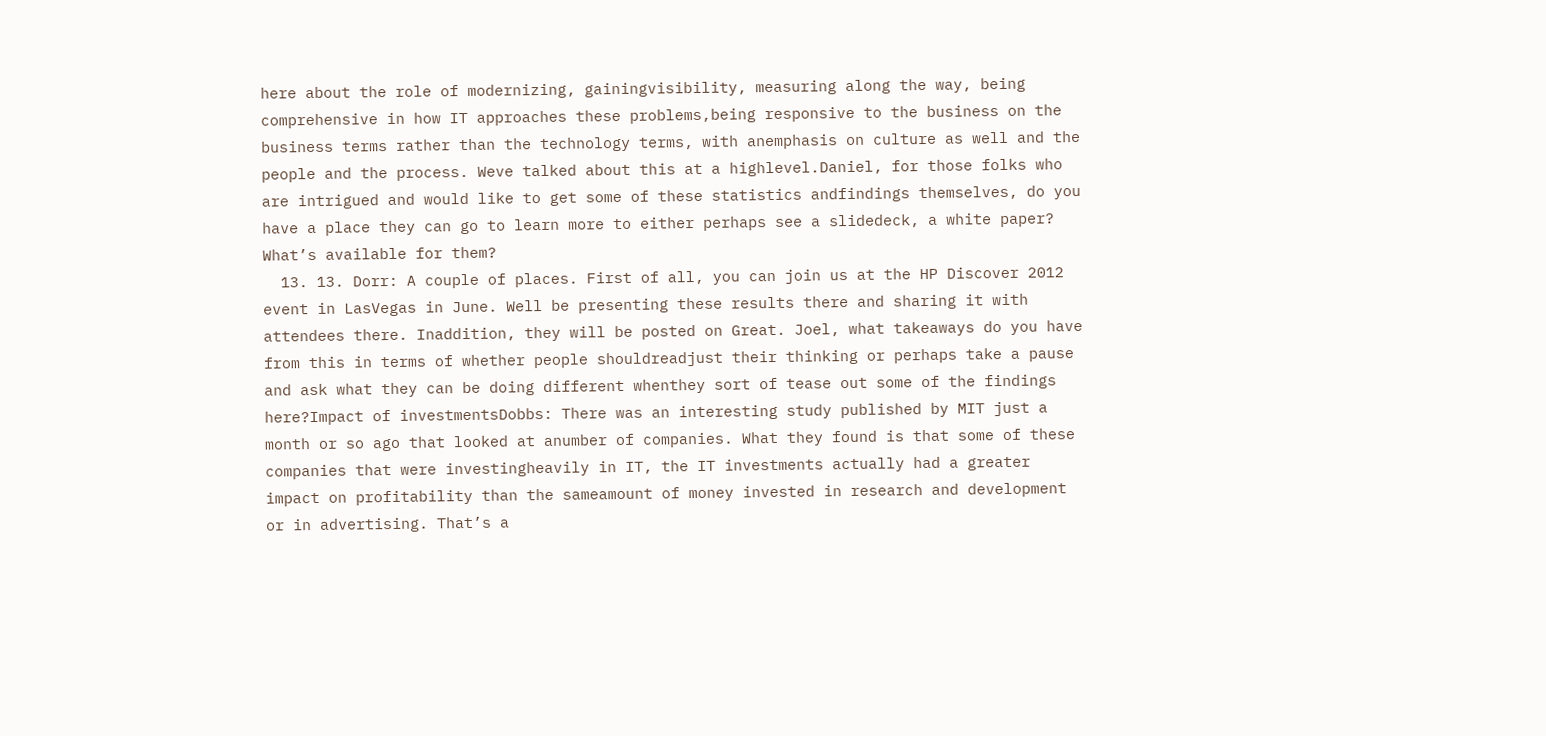here about the role of modernizing, gainingvisibility, measuring along the way, being comprehensive in how IT approaches these problems,being responsive to the business on the business terms rather than the technology terms, with anemphasis on culture as well and the people and the process. Weve talked about this at a highlevel.Daniel, for those folks who are intrigued and would like to get some of these statistics andfindings themselves, do you have a place they can go to learn more to either perhaps see a slidedeck, a white paper? What’s available for them?
  13. 13. Dorr: A couple of places. First of all, you can join us at the HP Discover 2012 event in LasVegas in June. Well be presenting these results there and sharing it with attendees there. Inaddition, they will be posted on Great. Joel, what takeaways do you have from this in terms of whether people shouldreadjust their thinking or perhaps take a pause and ask what they can be doing different whenthey sort of tease out some of the findings here?Impact of investmentsDobbs: There was an interesting study published by MIT just a month or so ago that looked at anumber of companies. What they found is that some of these companies that were investingheavily in IT, the IT investments actually had a greater impact on profitability than the sameamount of money invested in research and development or in advertising. That’s a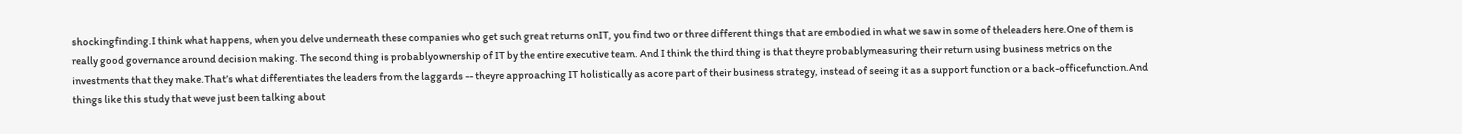shockingfinding.I think what happens, when you delve underneath these companies who get such great returns onIT, you find two or three different things that are embodied in what we saw in some of theleaders here.One of them is really good governance around decision making. The second thing is probablyownership of IT by the entire executive team. And I think the third thing is that theyre probablymeasuring their return using business metrics on the investments that they make.That’s what differentiates the leaders from the laggards -- theyre approaching IT holistically as acore part of their business strategy, instead of seeing it as a support function or a back-officefunction.And things like this study that weve just been talking about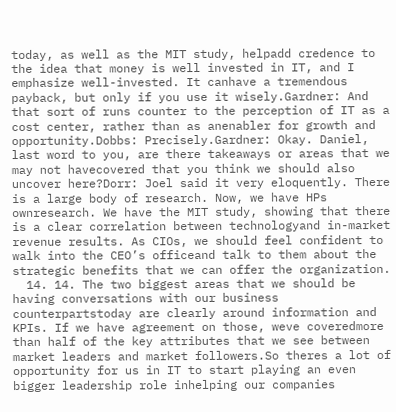today, as well as the MIT study, helpadd credence to the idea that money is well invested in IT, and I emphasize well-invested. It canhave a tremendous payback, but only if you use it wisely.Gardner: And that sort of runs counter to the perception of IT as a cost center, rather than as anenabler for growth and opportunity.Dobbs: Precisely.Gardner: Okay. Daniel, last word to you, are there takeaways or areas that we may not havecovered that you think we should also uncover here?Dorr: Joel said it very eloquently. There is a large body of research. Now, we have HPs ownresearch. We have the MIT study, showing that there is a clear correlation between technologyand in-market revenue results. As CIOs, we should feel confident to walk into the CEO’s officeand talk to them about the strategic benefits that we can offer the organization.
  14. 14. The two biggest areas that we should be having conversations with our business counterpartstoday are clearly around information and KPIs. If we have agreement on those, weve coveredmore than half of the key attributes that we see between market leaders and market followers.So theres a lot of opportunity for us in IT to start playing an even bigger leadership role inhelping our companies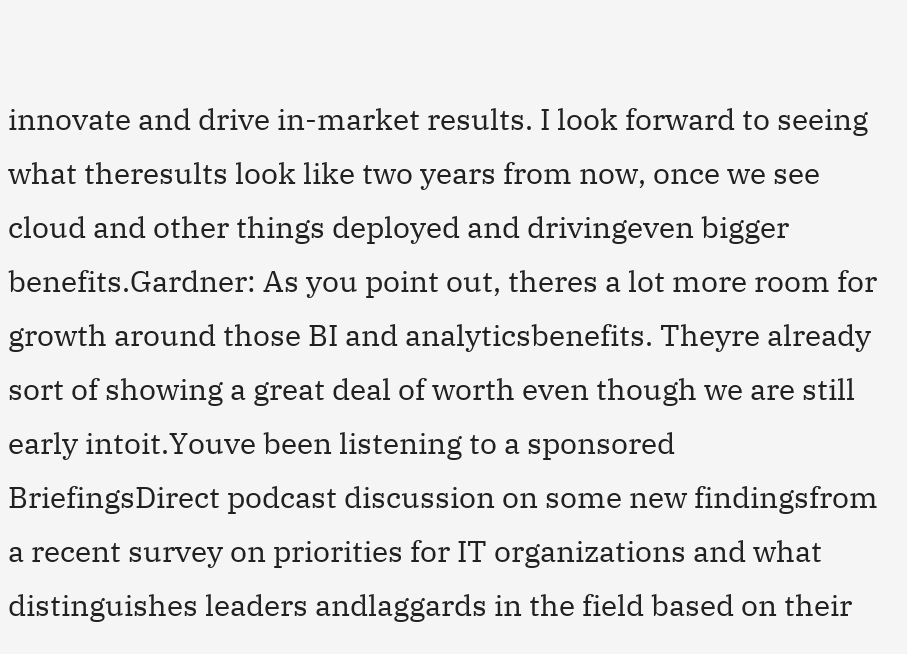innovate and drive in-market results. I look forward to seeing what theresults look like two years from now, once we see cloud and other things deployed and drivingeven bigger benefits.Gardner: As you point out, theres a lot more room for growth around those BI and analyticsbenefits. Theyre already sort of showing a great deal of worth even though we are still early intoit.Youve been listening to a sponsored BriefingsDirect podcast discussion on some new findingsfrom a recent survey on priorities for IT organizations and what distinguishes leaders andlaggards in the field based on their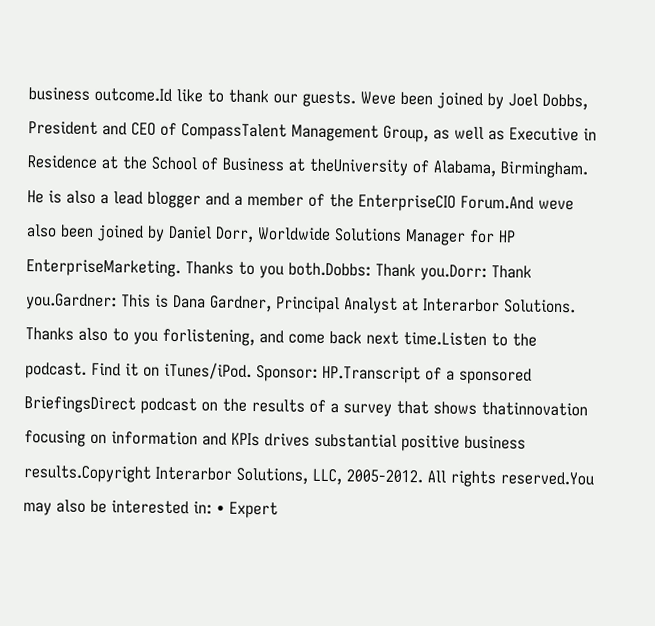business outcome.Id like to thank our guests. Weve been joined by Joel Dobbs, President and CEO of CompassTalent Management Group, as well as Executive in Residence at the School of Business at theUniversity of Alabama, Birmingham. He is also a lead blogger and a member of the EnterpriseCIO Forum.And weve also been joined by Daniel Dorr, Worldwide Solutions Manager for HP EnterpriseMarketing. Thanks to you both.Dobbs: Thank you.Dorr: Thank you.Gardner: This is Dana Gardner, Principal Analyst at Interarbor Solutions. Thanks also to you forlistening, and come back next time.Listen to the podcast. Find it on iTunes/iPod. Sponsor: HP.Transcript of a sponsored BriefingsDirect podcast on the results of a survey that shows thatinnovation focusing on information and KPIs drives substantial positive business results.Copyright Interarbor Solutions, LLC, 2005-2012. All rights reserved.You may also be interested in: • Expert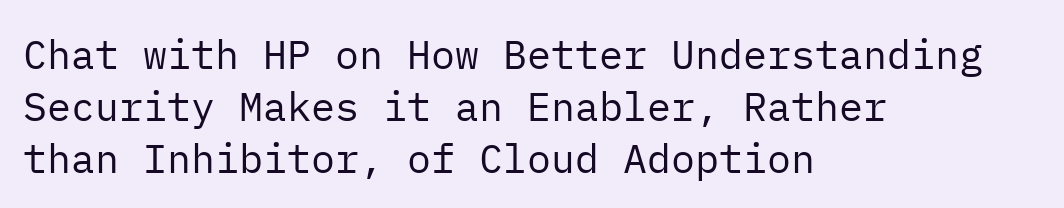Chat with HP on How Better Understanding Security Makes it an Enabler, Rather than Inhibitor, of Cloud Adoption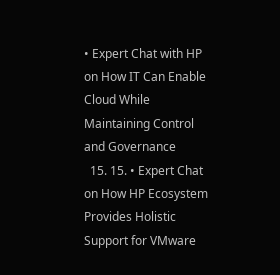• Expert Chat with HP on How IT Can Enable Cloud While Maintaining Control and Governance
  15. 15. • Expert Chat on How HP Ecosystem Provides Holistic Support for VMware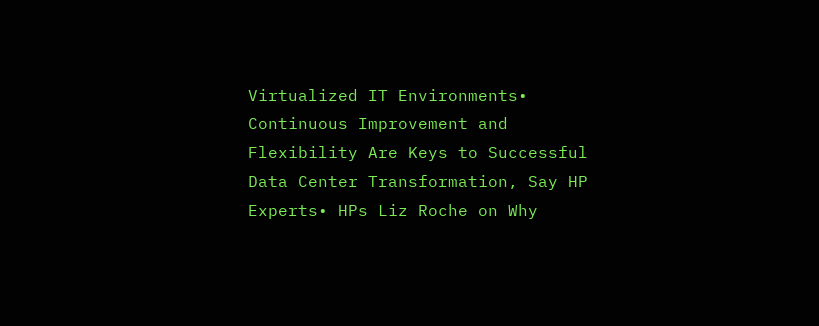Virtualized IT Environments• Continuous Improvement and Flexibility Are Keys to Successful Data Center Transformation, Say HP Experts• HPs Liz Roche on Why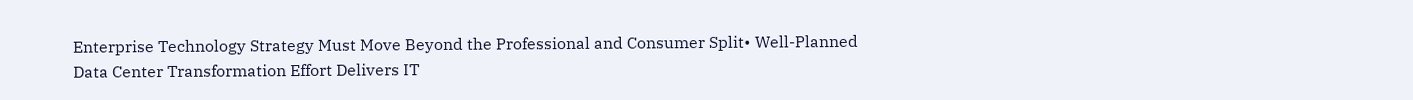Enterprise Technology Strategy Must Move Beyond the Professional and Consumer Split• Well-Planned Data Center Transformation Effort Delivers IT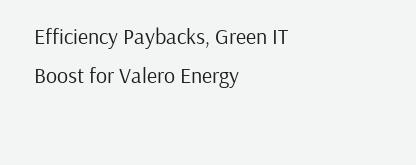Efficiency Paybacks, Green IT Boost for Valero Energy